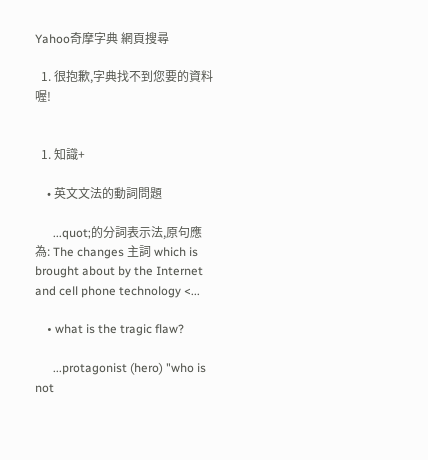Yahoo奇摩字典 網頁搜尋

  1. 很抱歉,字典找不到您要的資料喔!


  1. 知識+

    • 英文文法的動詞問題

      ...quot;的分詞表示法,原句應為: The changes 主詞 which is brought about by the Internet and cell phone technology <...

    • what is the tragic flaw?

      ...protagonist (hero) "who is not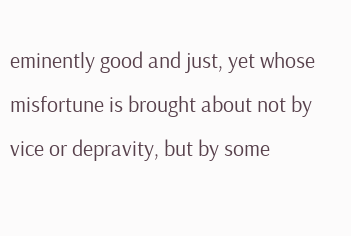eminently good and just, yet whose misfortune is brought about not by vice or depravity, but by some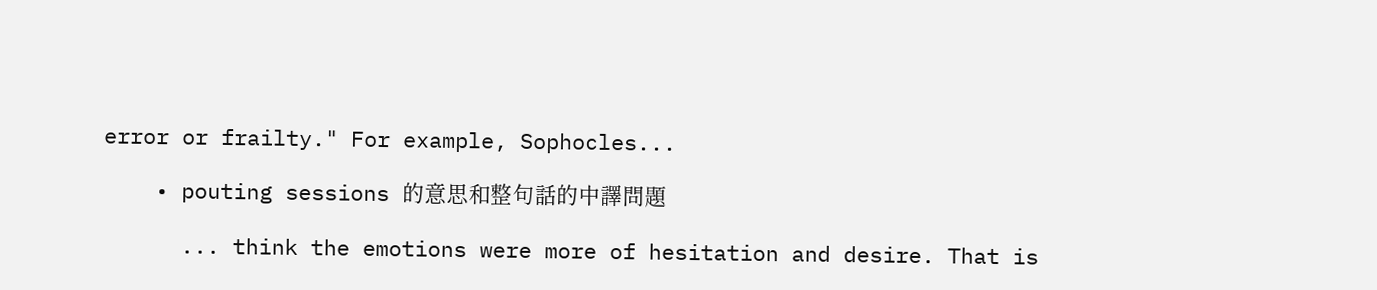error or frailty." For example, Sophocles...

    • pouting sessions 的意思和整句話的中譯問題

      ... think the emotions were more of hesitation and desire. That is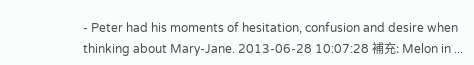- Peter had his moments of hesitation, confusion and desire when thinking about Mary-Jane. 2013-06-28 10:07:28 補充: Melon in ...